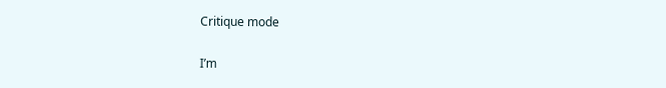Critique mode

I’m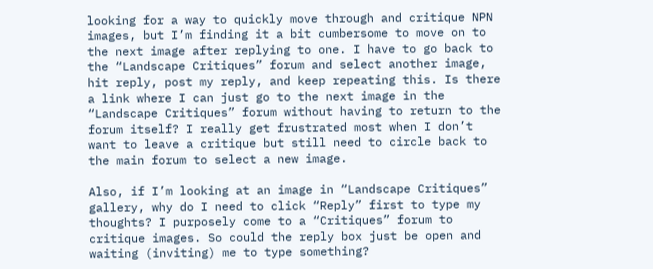looking for a way to quickly move through and critique NPN images, but I’m finding it a bit cumbersome to move on to the next image after replying to one. I have to go back to the “Landscape Critiques” forum and select another image, hit reply, post my reply, and keep repeating this. Is there a link where I can just go to the next image in the “Landscape Critiques” forum without having to return to the forum itself? I really get frustrated most when I don’t want to leave a critique but still need to circle back to the main forum to select a new image.

Also, if I’m looking at an image in “Landscape Critiques” gallery, why do I need to click “Reply” first to type my thoughts? I purposely come to a “Critiques” forum to critique images. So could the reply box just be open and waiting (inviting) me to type something?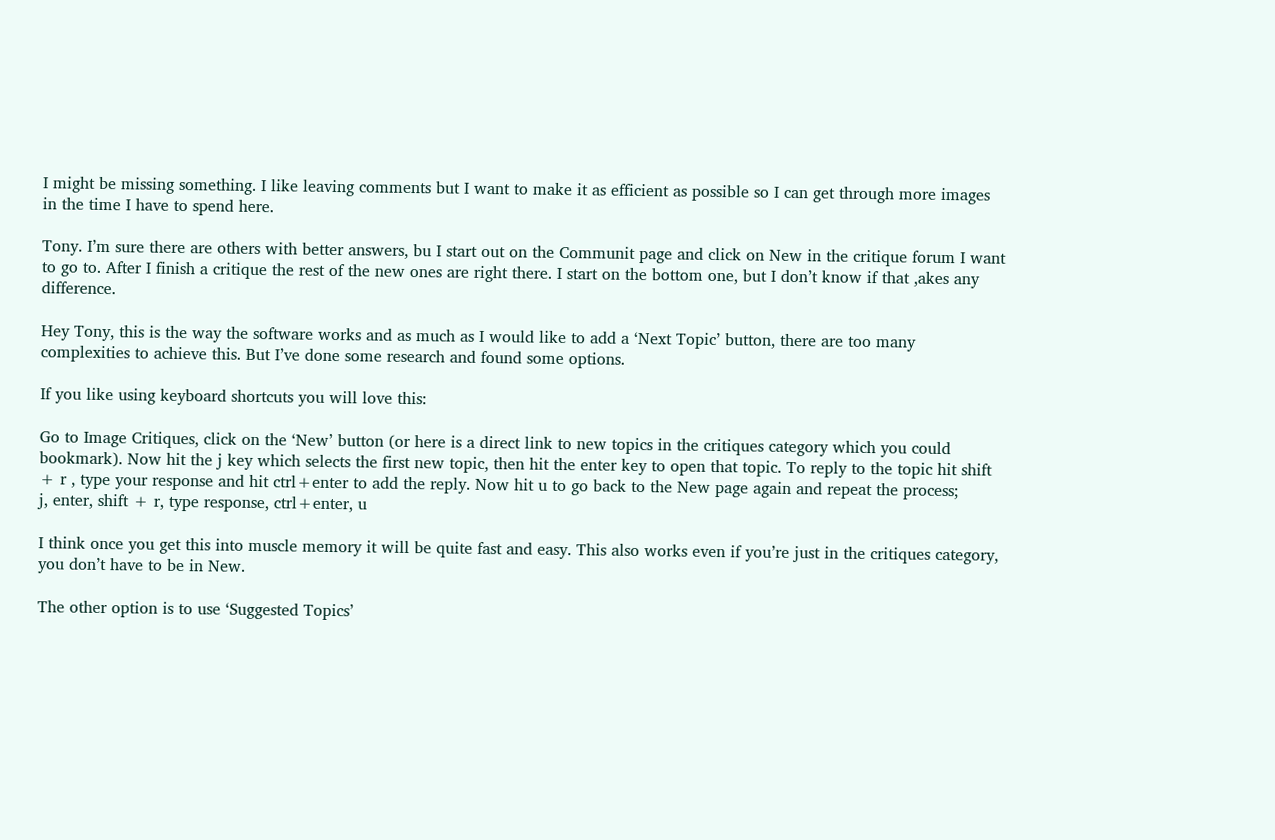I might be missing something. I like leaving comments but I want to make it as efficient as possible so I can get through more images in the time I have to spend here.

Tony. I’m sure there are others with better answers, bu I start out on the Communit page and click on New in the critique forum I want to go to. After I finish a critique the rest of the new ones are right there. I start on the bottom one, but I don’t know if that ,akes any difference.

Hey Tony, this is the way the software works and as much as I would like to add a ‘Next Topic’ button, there are too many complexities to achieve this. But I’ve done some research and found some options.

If you like using keyboard shortcuts you will love this:

Go to Image Critiques, click on the ‘New’ button (or here is a direct link to new topics in the critiques category which you could bookmark). Now hit the j key which selects the first new topic, then hit the enter key to open that topic. To reply to the topic hit shift + r , type your response and hit ctrl+enter to add the reply. Now hit u to go back to the New page again and repeat the process;
j, enter, shift + r, type response, ctrl+enter, u

I think once you get this into muscle memory it will be quite fast and easy. This also works even if you’re just in the critiques category, you don’t have to be in New.

The other option is to use ‘Suggested Topics’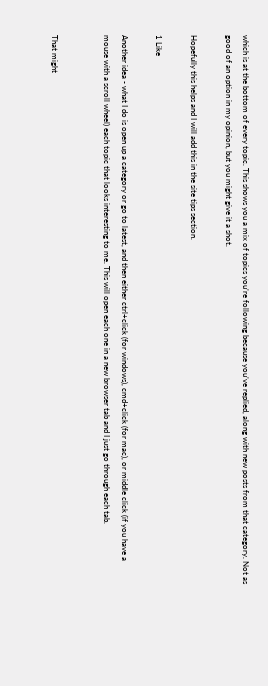which is at the bottom of every topic. This shows you a mix of topics you’re following because you’ve replied, along with new posts from that category. Not as good of an option in my opinion, but you might give it a shot.

Hopefully this helps and I will add this in the site tips section.

1 Like

Another idea - what I do is open up a category or go to latest, and then either ctrl+click (for windows), cmd+click (for mac), or middle click (if you have a mouse with a scroll wheel) each topic that looks interesting to me. This will open each one in a new browser tab and I just go through each tab.


That might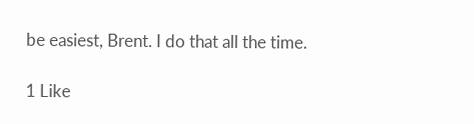be easiest, Brent. I do that all the time.

1 Like